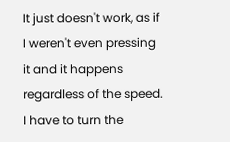It just doesn't work, as if I weren't even pressing it and it happens regardless of the speed. I have to turn the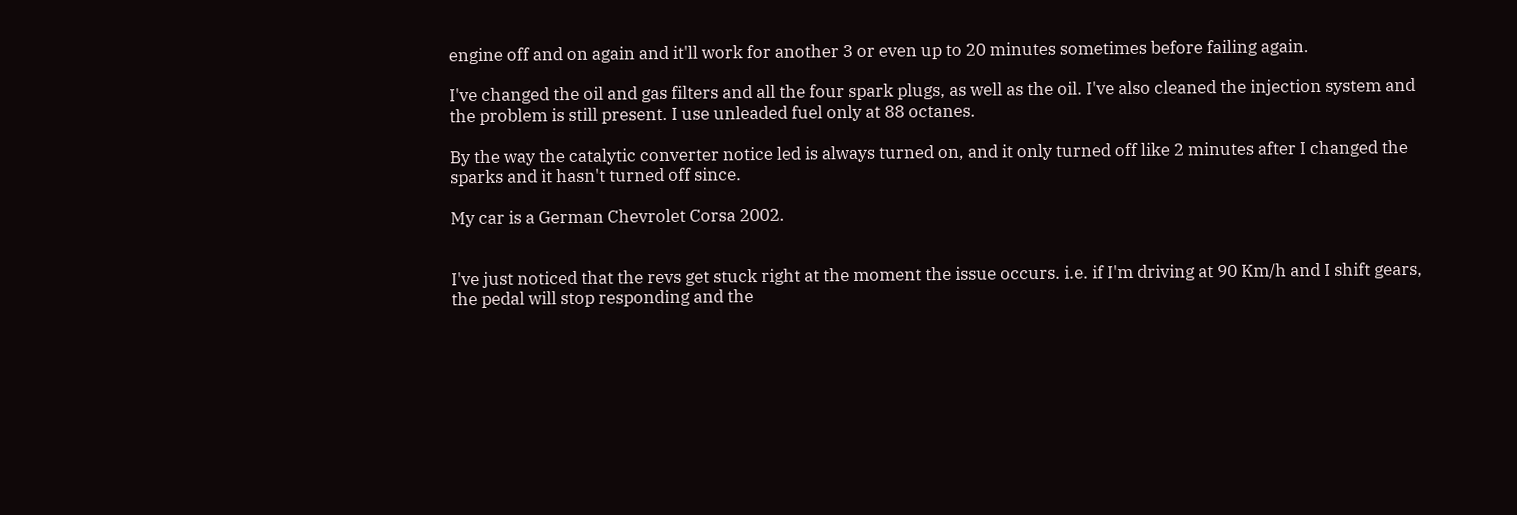engine off and on again and it'll work for another 3 or even up to 20 minutes sometimes before failing again.

I've changed the oil and gas filters and all the four spark plugs, as well as the oil. I've also cleaned the injection system and the problem is still present. I use unleaded fuel only at 88 octanes.

By the way the catalytic converter notice led is always turned on, and it only turned off like 2 minutes after I changed the sparks and it hasn't turned off since.

My car is a German Chevrolet Corsa 2002.


I've just noticed that the revs get stuck right at the moment the issue occurs. i.e. if I'm driving at 90 Km/h and I shift gears, the pedal will stop responding and the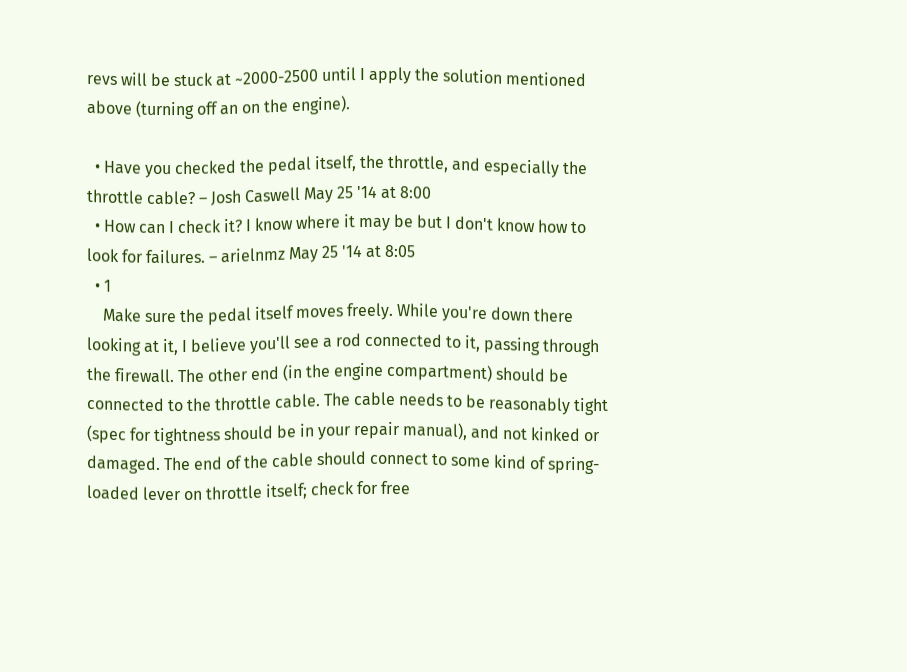revs will be stuck at ~2000-2500 until I apply the solution mentioned above (turning off an on the engine).

  • Have you checked the pedal itself, the throttle, and especially the throttle cable? – Josh Caswell May 25 '14 at 8:00
  • How can I check it? I know where it may be but I don't know how to look for failures. – arielnmz May 25 '14 at 8:05
  • 1
    Make sure the pedal itself moves freely. While you're down there looking at it, I believe you'll see a rod connected to it, passing through the firewall. The other end (in the engine compartment) should be connected to the throttle cable. The cable needs to be reasonably tight (spec for tightness should be in your repair manual), and not kinked or damaged. The end of the cable should connect to some kind of spring-loaded lever on throttle itself; check for free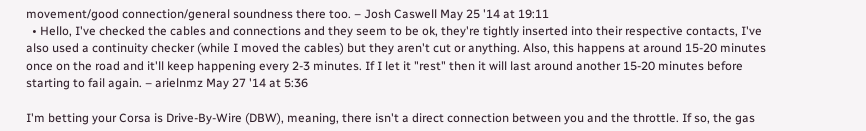movement/good connection/general soundness there too. – Josh Caswell May 25 '14 at 19:11
  • Hello, I've checked the cables and connections and they seem to be ok, they're tightly inserted into their respective contacts, I've also used a continuity checker (while I moved the cables) but they aren't cut or anything. Also, this happens at around 15-20 minutes once on the road and it'll keep happening every 2-3 minutes. If I let it "rest" then it will last around another 15-20 minutes before starting to fail again. – arielnmz May 27 '14 at 5:36

I'm betting your Corsa is Drive-By-Wire (DBW), meaning, there isn't a direct connection between you and the throttle. If so, the gas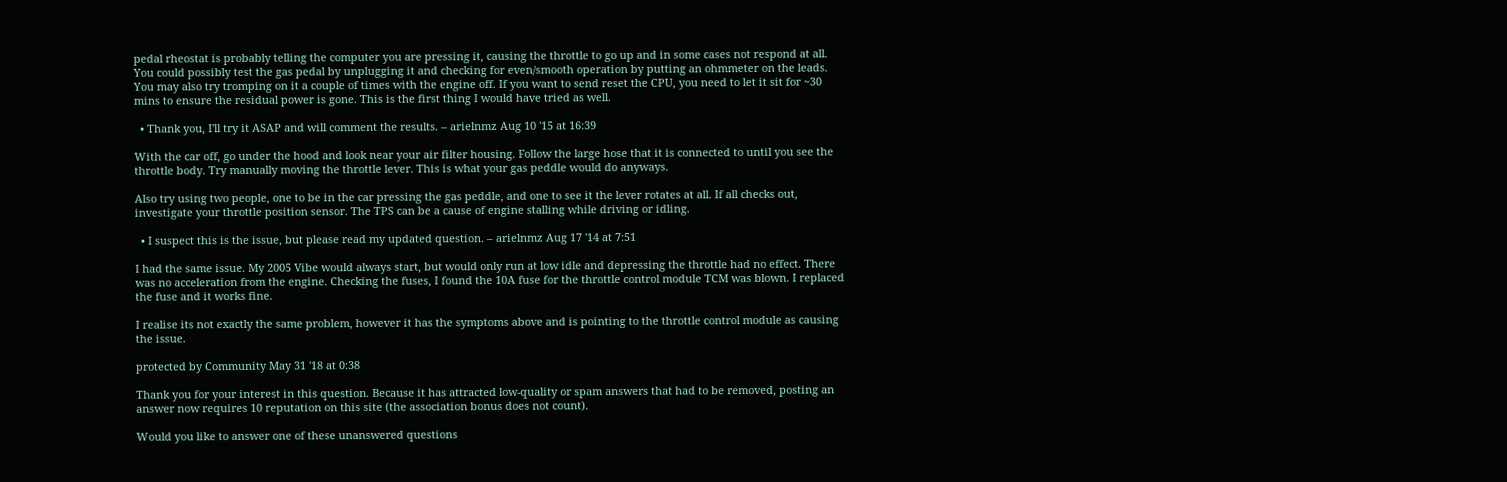pedal rheostat is probably telling the computer you are pressing it, causing the throttle to go up and in some cases not respond at all. You could possibly test the gas pedal by unplugging it and checking for even/smooth operation by putting an ohmmeter on the leads. You may also try tromping on it a couple of times with the engine off. If you want to send reset the CPU, you need to let it sit for ~30 mins to ensure the residual power is gone. This is the first thing I would have tried as well.

  • Thank you, I'll try it ASAP and will comment the results. – arielnmz Aug 10 '15 at 16:39

With the car off, go under the hood and look near your air filter housing. Follow the large hose that it is connected to until you see the throttle body. Try manually moving the throttle lever. This is what your gas peddle would do anyways.

Also try using two people, one to be in the car pressing the gas peddle, and one to see it the lever rotates at all. If all checks out, investigate your throttle position sensor. The TPS can be a cause of engine stalling while driving or idling.

  • I suspect this is the issue, but please read my updated question. – arielnmz Aug 17 '14 at 7:51

I had the same issue. My 2005 Vibe would always start, but would only run at low idle and depressing the throttle had no effect. There was no acceleration from the engine. Checking the fuses, I found the 10A fuse for the throttle control module TCM was blown. I replaced the fuse and it works fine.

I realise its not exactly the same problem, however it has the symptoms above and is pointing to the throttle control module as causing the issue.

protected by Community May 31 '18 at 0:38

Thank you for your interest in this question. Because it has attracted low-quality or spam answers that had to be removed, posting an answer now requires 10 reputation on this site (the association bonus does not count).

Would you like to answer one of these unanswered questions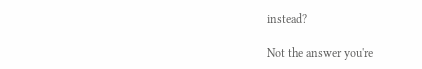instead?

Not the answer you're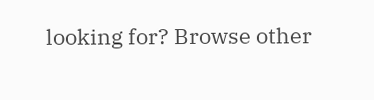looking for? Browse other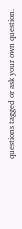questions tagged or ask your own question.